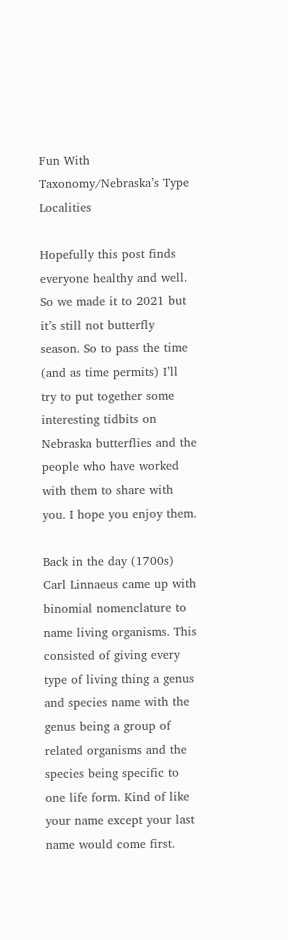Fun With Taxonomy/Nebraska’s Type Localities

Hopefully this post finds everyone healthy and well. So we made it to 2021 but it’s still not butterfly season. So to pass the time (and as time permits) I’ll try to put together some interesting tidbits on Nebraska butterflies and the people who have worked with them to share with you. I hope you enjoy them.

Back in the day (1700s) Carl Linnaeus came up with binomial nomenclature to name living organisms. This consisted of giving every type of living thing a genus and species name with the genus being a group of related organisms and the species being specific to one life form. Kind of like your name except your last name would come first.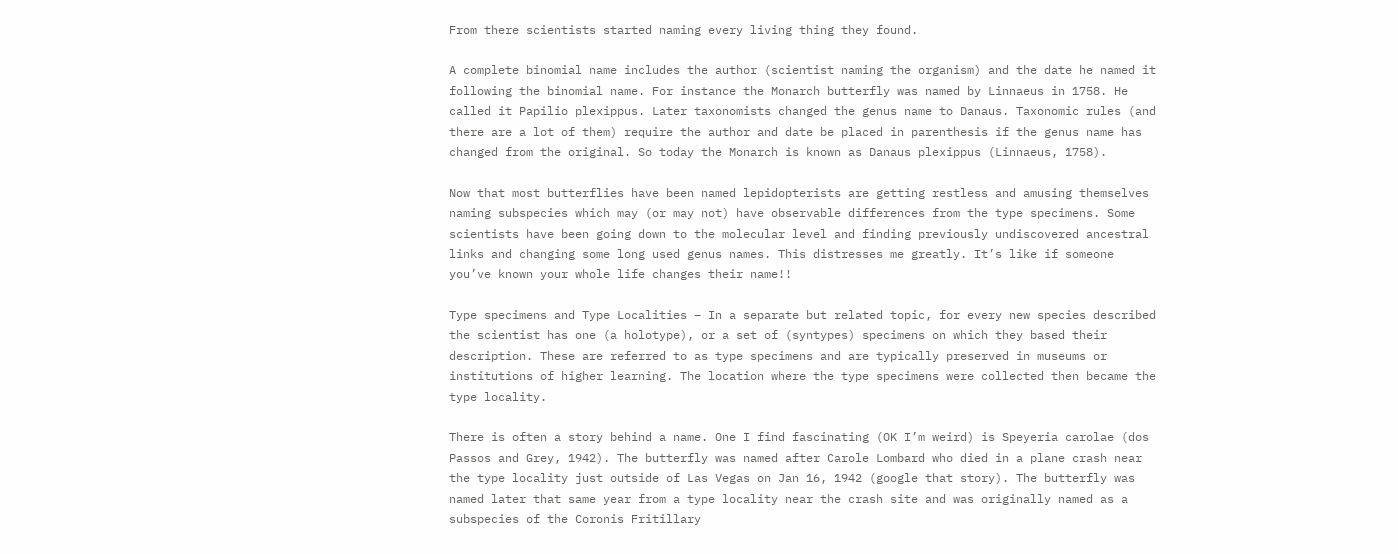From there scientists started naming every living thing they found.

A complete binomial name includes the author (scientist naming the organism) and the date he named it following the binomial name. For instance the Monarch butterfly was named by Linnaeus in 1758. He called it Papilio plexippus. Later taxonomists changed the genus name to Danaus. Taxonomic rules (and there are a lot of them) require the author and date be placed in parenthesis if the genus name has changed from the original. So today the Monarch is known as Danaus plexippus (Linnaeus, 1758).

Now that most butterflies have been named lepidopterists are getting restless and amusing themselves naming subspecies which may (or may not) have observable differences from the type specimens. Some scientists have been going down to the molecular level and finding previously undiscovered ancestral links and changing some long used genus names. This distresses me greatly. It’s like if someone you’ve known your whole life changes their name!!

Type specimens and Type Localities – In a separate but related topic, for every new species described the scientist has one (a holotype), or a set of (syntypes) specimens on which they based their description. These are referred to as type specimens and are typically preserved in museums or institutions of higher learning. The location where the type specimens were collected then became the type locality.

There is often a story behind a name. One I find fascinating (OK I’m weird) is Speyeria carolae (dos Passos and Grey, 1942). The butterfly was named after Carole Lombard who died in a plane crash near the type locality just outside of Las Vegas on Jan 16, 1942 (google that story). The butterfly was named later that same year from a type locality near the crash site and was originally named as a subspecies of the Coronis Fritillary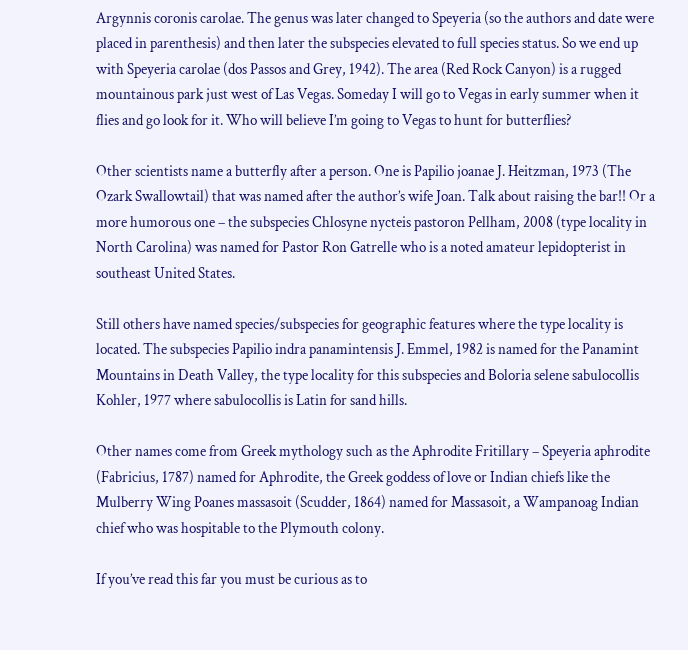Argynnis coronis carolae. The genus was later changed to Speyeria (so the authors and date were placed in parenthesis) and then later the subspecies elevated to full species status. So we end up with Speyeria carolae (dos Passos and Grey, 1942). The area (Red Rock Canyon) is a rugged mountainous park just west of Las Vegas. Someday I will go to Vegas in early summer when it flies and go look for it. Who will believe I’m going to Vegas to hunt for butterflies?

Other scientists name a butterfly after a person. One is Papilio joanae J. Heitzman, 1973 (The Ozark Swallowtail) that was named after the author’s wife Joan. Talk about raising the bar!! Or a more humorous one – the subspecies Chlosyne nycteis pastoron Pellham, 2008 (type locality in North Carolina) was named for Pastor Ron Gatrelle who is a noted amateur lepidopterist in southeast United States.

Still others have named species/subspecies for geographic features where the type locality is located. The subspecies Papilio indra panamintensis J. Emmel, 1982 is named for the Panamint Mountains in Death Valley, the type locality for this subspecies and Boloria selene sabulocollis Kohler, 1977 where sabulocollis is Latin for sand hills.

Other names come from Greek mythology such as the Aphrodite Fritillary – Speyeria aphrodite (Fabricius, 1787) named for Aphrodite, the Greek goddess of love or Indian chiefs like the Mulberry Wing Poanes massasoit (Scudder, 1864) named for Massasoit, a Wampanoag Indian chief who was hospitable to the Plymouth colony.

If you’ve read this far you must be curious as to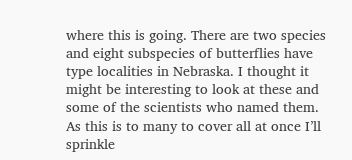where this is going. There are two species and eight subspecies of butterflies have type localities in Nebraska. I thought it might be interesting to look at these and some of the scientists who named them. As this is to many to cover all at once I’ll sprinkle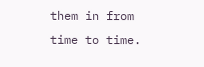them in from time to time.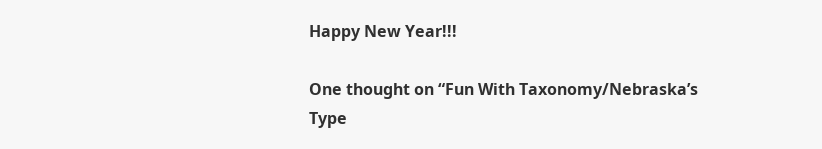Happy New Year!!!

One thought on “Fun With Taxonomy/Nebraska’s Type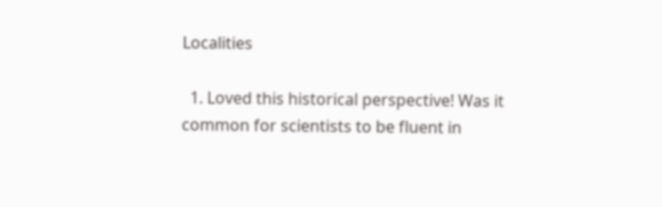Localities

  1. Loved this historical perspective! Was it common for scientists to be fluent in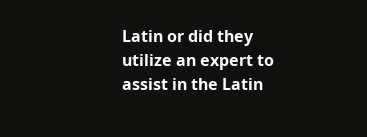Latin or did they utilize an expert to assist in the Latin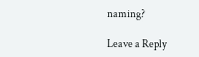naming?

Leave a Reply